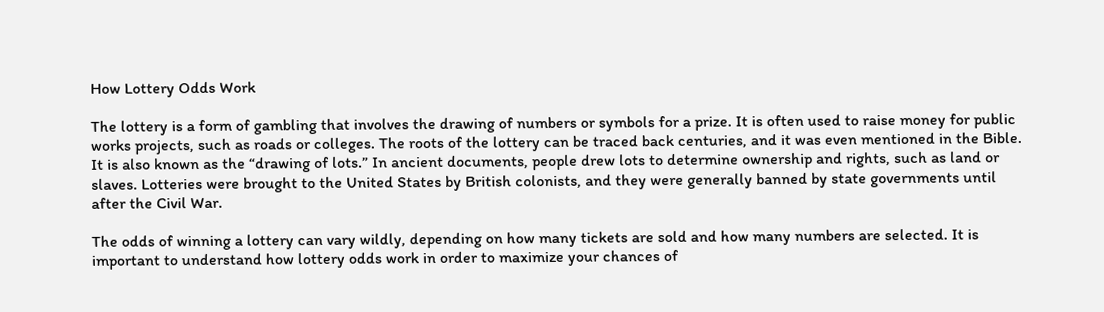How Lottery Odds Work

The lottery is a form of gambling that involves the drawing of numbers or symbols for a prize. It is often used to raise money for public works projects, such as roads or colleges. The roots of the lottery can be traced back centuries, and it was even mentioned in the Bible. It is also known as the “drawing of lots.” In ancient documents, people drew lots to determine ownership and rights, such as land or slaves. Lotteries were brought to the United States by British colonists, and they were generally banned by state governments until after the Civil War.

The odds of winning a lottery can vary wildly, depending on how many tickets are sold and how many numbers are selected. It is important to understand how lottery odds work in order to maximize your chances of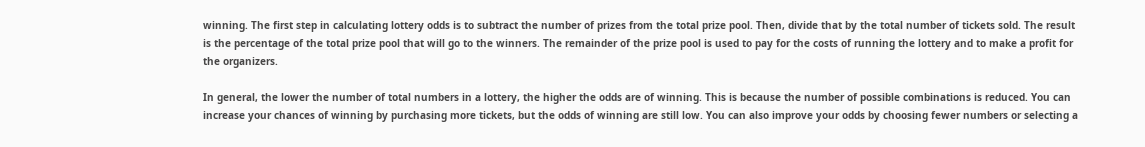winning. The first step in calculating lottery odds is to subtract the number of prizes from the total prize pool. Then, divide that by the total number of tickets sold. The result is the percentage of the total prize pool that will go to the winners. The remainder of the prize pool is used to pay for the costs of running the lottery and to make a profit for the organizers.

In general, the lower the number of total numbers in a lottery, the higher the odds are of winning. This is because the number of possible combinations is reduced. You can increase your chances of winning by purchasing more tickets, but the odds of winning are still low. You can also improve your odds by choosing fewer numbers or selecting a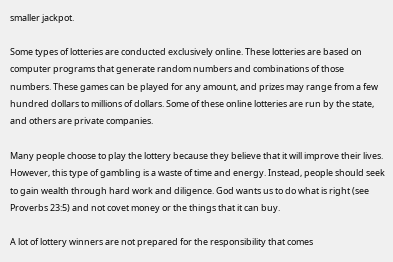smaller jackpot.

Some types of lotteries are conducted exclusively online. These lotteries are based on computer programs that generate random numbers and combinations of those numbers. These games can be played for any amount, and prizes may range from a few hundred dollars to millions of dollars. Some of these online lotteries are run by the state, and others are private companies.

Many people choose to play the lottery because they believe that it will improve their lives. However, this type of gambling is a waste of time and energy. Instead, people should seek to gain wealth through hard work and diligence. God wants us to do what is right (see Proverbs 23:5) and not covet money or the things that it can buy.

A lot of lottery winners are not prepared for the responsibility that comes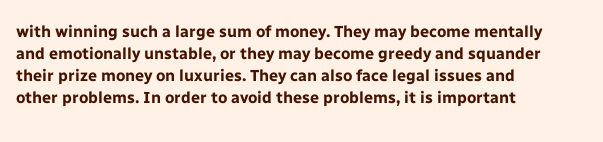with winning such a large sum of money. They may become mentally and emotionally unstable, or they may become greedy and squander their prize money on luxuries. They can also face legal issues and other problems. In order to avoid these problems, it is important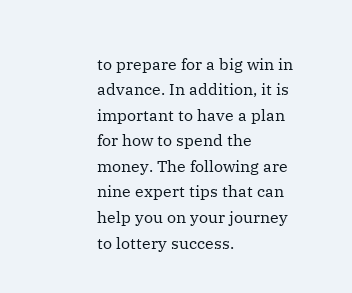to prepare for a big win in advance. In addition, it is important to have a plan for how to spend the money. The following are nine expert tips that can help you on your journey to lottery success.